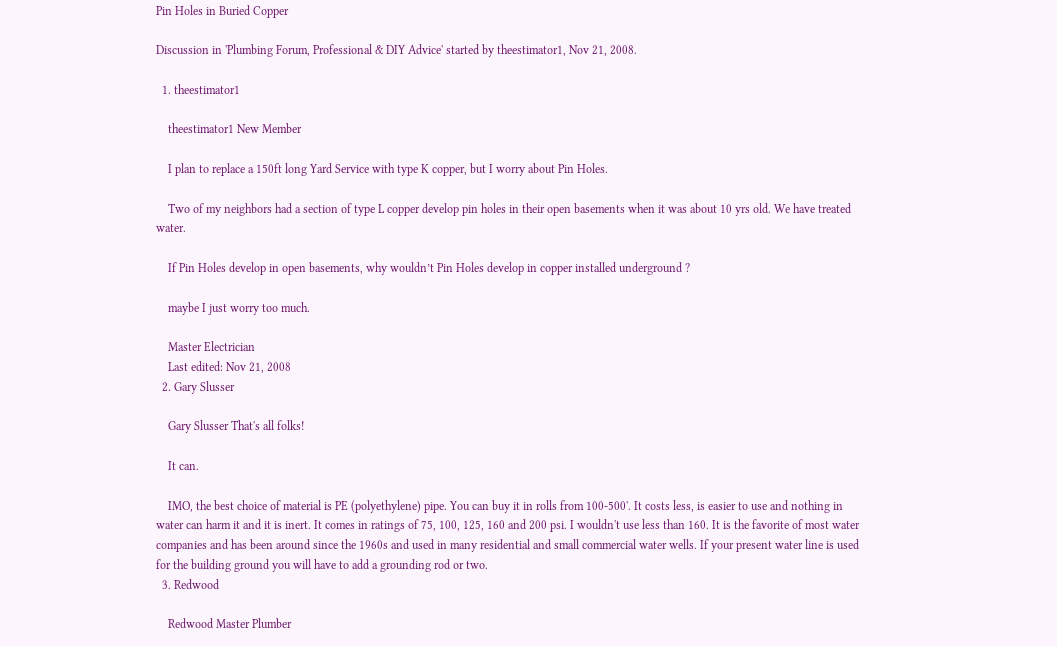Pin Holes in Buried Copper

Discussion in 'Plumbing Forum, Professional & DIY Advice' started by theestimator1, Nov 21, 2008.

  1. theestimator1

    theestimator1 New Member

    I plan to replace a 150ft long Yard Service with type K copper, but I worry about Pin Holes.

    Two of my neighbors had a section of type L copper develop pin holes in their open basements when it was about 10 yrs old. We have treated water.

    If Pin Holes develop in open basements, why wouldn’t Pin Holes develop in copper installed underground ?

    maybe I just worry too much.

    Master Electrician
    Last edited: Nov 21, 2008
  2. Gary Slusser

    Gary Slusser That's all folks!

    It can.

    IMO, the best choice of material is PE (polyethylene) pipe. You can buy it in rolls from 100-500'. It costs less, is easier to use and nothing in water can harm it and it is inert. It comes in ratings of 75, 100, 125, 160 and 200 psi. I wouldn't use less than 160. It is the favorite of most water companies and has been around since the 1960s and used in many residential and small commercial water wells. If your present water line is used for the building ground you will have to add a grounding rod or two.
  3. Redwood

    Redwood Master Plumber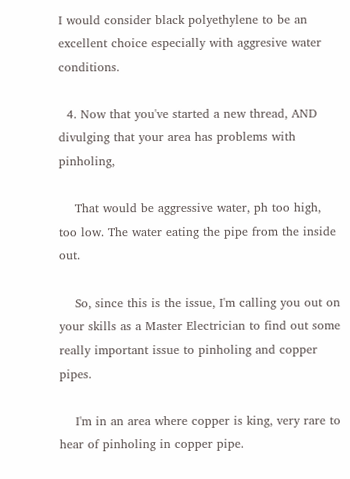I would consider black polyethylene to be an excellent choice especially with aggresive water conditions.

  4. Now that you've started a new thread, AND divulging that your area has problems with pinholing,

    That would be aggressive water, ph too high, too low. The water eating the pipe from the inside out.

    So, since this is the issue, I'm calling you out on your skills as a Master Electrician to find out some really important issue to pinholing and copper pipes.

    I'm in an area where copper is king, very rare to hear of pinholing in copper pipe.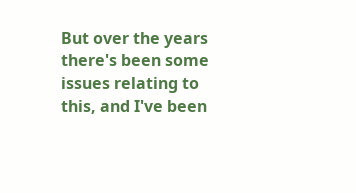But over the years there's been some issues relating to this, and I've been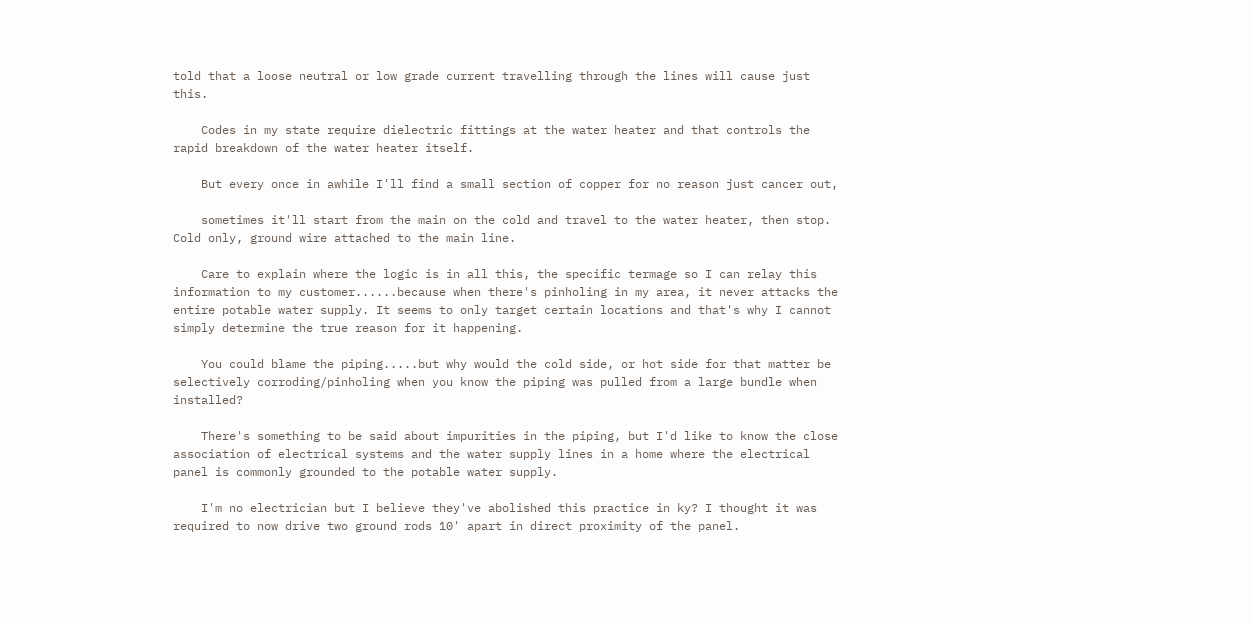told that a loose neutral or low grade current travelling through the lines will cause just this.

    Codes in my state require dielectric fittings at the water heater and that controls the rapid breakdown of the water heater itself.

    But every once in awhile I'll find a small section of copper for no reason just cancer out,

    sometimes it'll start from the main on the cold and travel to the water heater, then stop. Cold only, ground wire attached to the main line.

    Care to explain where the logic is in all this, the specific termage so I can relay this information to my customer......because when there's pinholing in my area, it never attacks the entire potable water supply. It seems to only target certain locations and that's why I cannot simply determine the true reason for it happening.

    You could blame the piping.....but why would the cold side, or hot side for that matter be selectively corroding/pinholing when you know the piping was pulled from a large bundle when installed?

    There's something to be said about impurities in the piping, but I'd like to know the close association of electrical systems and the water supply lines in a home where the electrical panel is commonly grounded to the potable water supply.

    I'm no electrician but I believe they've abolished this practice in ky? I thought it was required to now drive two ground rods 10' apart in direct proximity of the panel.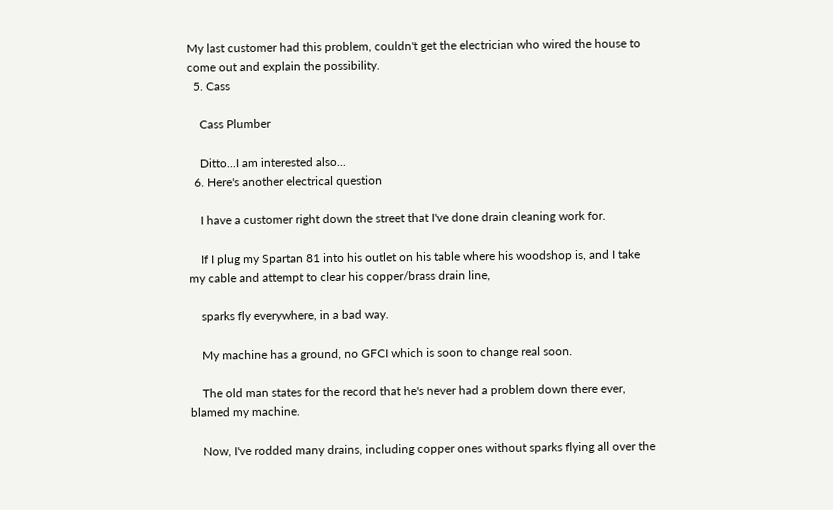My last customer had this problem, couldn't get the electrician who wired the house to come out and explain the possibility.
  5. Cass

    Cass Plumber

    Ditto...I am interested also...
  6. Here's another electrical question

    I have a customer right down the street that I've done drain cleaning work for.

    If I plug my Spartan 81 into his outlet on his table where his woodshop is, and I take my cable and attempt to clear his copper/brass drain line,

    sparks fly everywhere, in a bad way.

    My machine has a ground, no GFCI which is soon to change real soon.

    The old man states for the record that he's never had a problem down there ever, blamed my machine.

    Now, I've rodded many drains, including copper ones without sparks flying all over the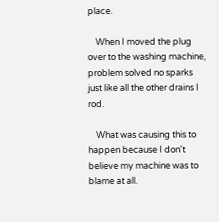place.

    When I moved the plug over to the washing machine, problem solved no sparks just like all the other drains I rod.

    What was causing this to happen because I don't believe my machine was to blame at all.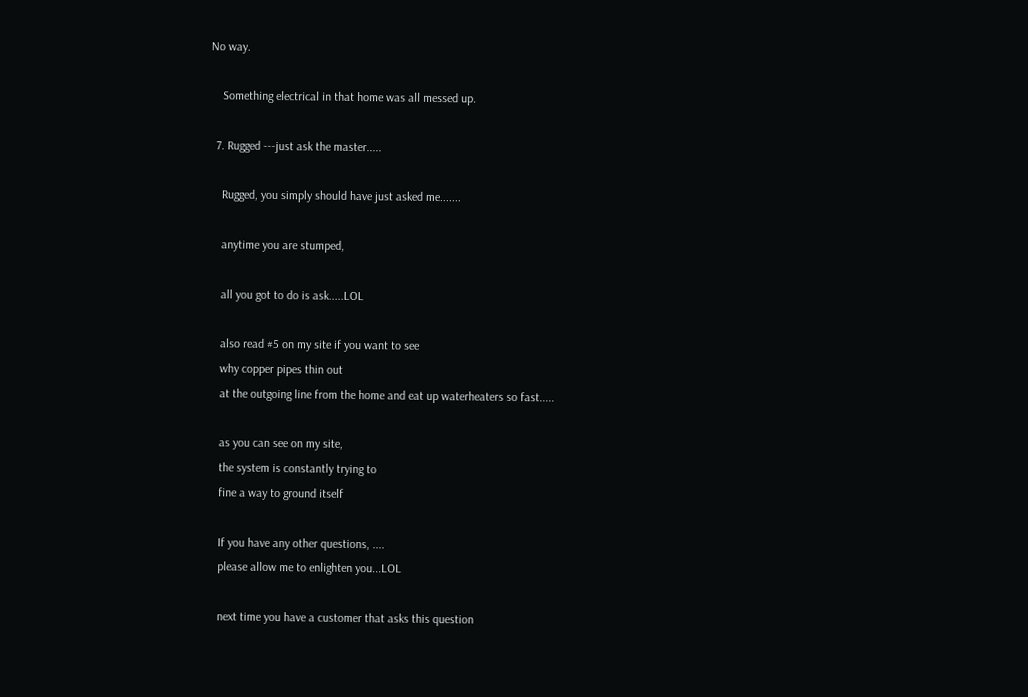No way.

    Something electrical in that home was all messed up.

  7. Rugged ---just ask the master.....

    Rugged, you simply should have just asked me.......

    anytime you are stumped,

    all you got to do is ask.....LOL

    also read #5 on my site if you want to see
    why copper pipes thin out
    at the outgoing line from the home and eat up waterheaters so fast.....

    as you can see on my site,
    the system is constantly trying to
    fine a way to ground itself

    If you have any other questions, ....
    please allow me to enlighten you...LOL

    next time you have a customer that asks this question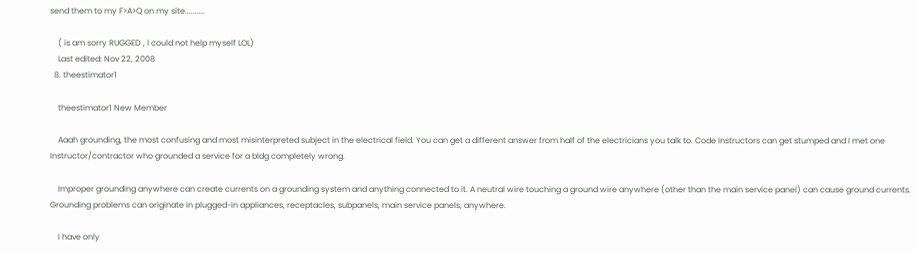send them to my F>A>Q on my site..........

    ( is am sorry RUGGED , I could not help myself LOL)
    Last edited: Nov 22, 2008
  8. theestimator1

    theestimator1 New Member

    Aaah grounding, the most confusing and most misinterpreted subject in the electrical field. You can get a different answer from half of the electricians you talk to. Code Instructors can get stumped and I met one Instructor/contractor who grounded a service for a bldg completely wrong.

    Improper grounding anywhere can create currents on a grounding system and anything connected to it. A neutral wire touching a ground wire anywhere (other than the main service panel) can cause ground currents. Grounding problems can originate in plugged-in appliances, receptacles, subpanels, main service panels, anywhere.

    I have only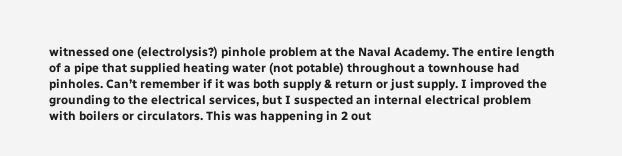witnessed one (electrolysis?) pinhole problem at the Naval Academy. The entire length of a pipe that supplied heating water (not potable) throughout a townhouse had pinholes. Can’t remember if it was both supply & return or just supply. I improved the grounding to the electrical services, but I suspected an internal electrical problem with boilers or circulators. This was happening in 2 out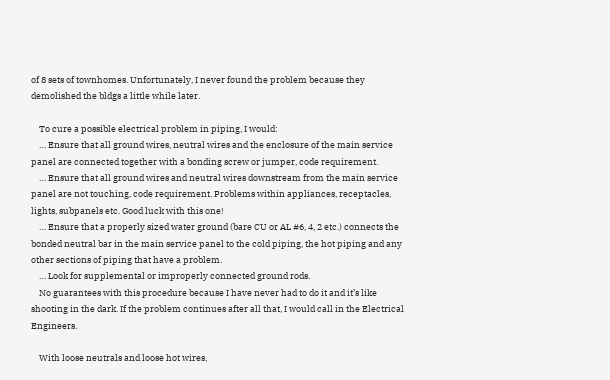of 8 sets of townhomes. Unfortunately, I never found the problem because they demolished the bldgs a little while later.

    To cure a possible electrical problem in piping, I would:
    … Ensure that all ground wires, neutral wires and the enclosure of the main service panel are connected together with a bonding screw or jumper, code requirement.
    … Ensure that all ground wires and neutral wires downstream from the main service panel are not touching, code requirement. Problems within appliances, receptacles, lights, subpanels etc. Good luck with this one!
    … Ensure that a properly sized water ground (bare CU or AL #6, 4, 2 etc.) connects the bonded neutral bar in the main service panel to the cold piping, the hot piping and any other sections of piping that have a problem.
    … Look for supplemental or improperly connected ground rods.
    No guarantees with this procedure because I have never had to do it and it’s like shooting in the dark. If the problem continues after all that, I would call in the Electrical Engineers.

    With loose neutrals and loose hot wires,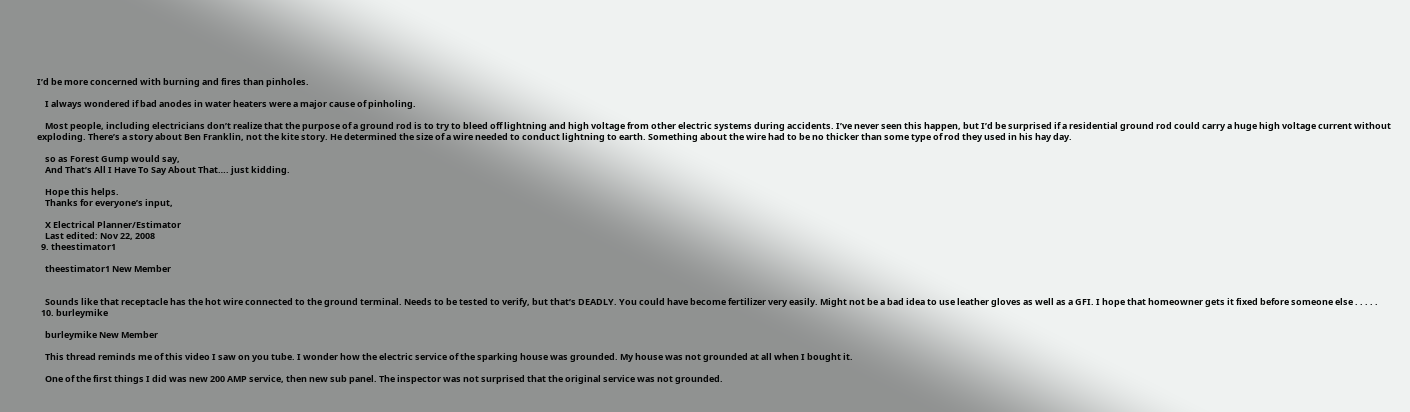I’d be more concerned with burning and fires than pinholes.

    I always wondered if bad anodes in water heaters were a major cause of pinholing.

    Most people, including electricians don’t realize that the purpose of a ground rod is to try to bleed off lightning and high voltage from other electric systems during accidents. I’ve never seen this happen, but I’d be surprised if a residential ground rod could carry a huge high voltage current without exploding. There’s a story about Ben Franklin, not the kite story. He determined the size of a wire needed to conduct lightning to earth. Something about the wire had to be no thicker than some type of rod they used in his hay day.

    so as Forest Gump would say,
    And That’s All I Have To Say About That…. just kidding.

    Hope this helps.
    Thanks for everyone’s input,

    X Electrical Planner/Estimator
    Last edited: Nov 22, 2008
  9. theestimator1

    theestimator1 New Member


    Sounds like that receptacle has the hot wire connected to the ground terminal. Needs to be tested to verify, but that’s DEADLY. You could have become fertilizer very easily. Might not be a bad idea to use leather gloves as well as a GFI. I hope that homeowner gets it fixed before someone else . . . . .
  10. burleymike

    burleymike New Member

    This thread reminds me of this video I saw on you tube. I wonder how the electric service of the sparking house was grounded. My house was not grounded at all when I bought it.

    One of the first things I did was new 200 AMP service, then new sub panel. The inspector was not surprised that the original service was not grounded.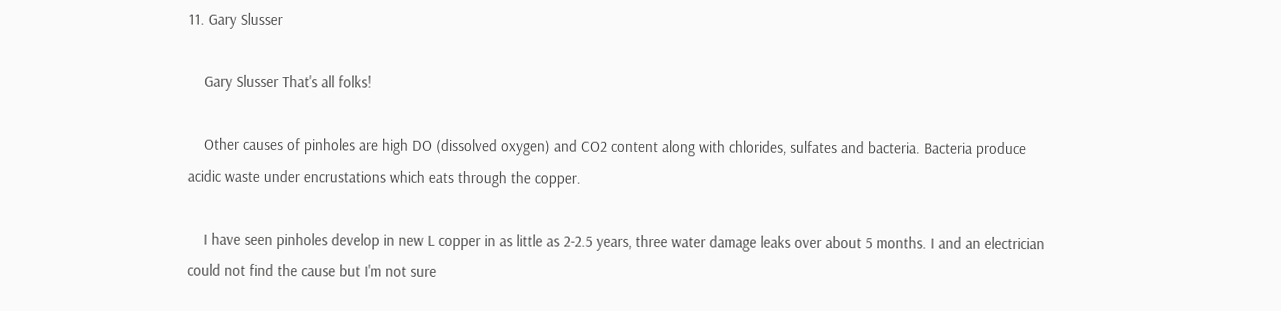11. Gary Slusser

    Gary Slusser That's all folks!

    Other causes of pinholes are high DO (dissolved oxygen) and CO2 content along with chlorides, sulfates and bacteria. Bacteria produce acidic waste under encrustations which eats through the copper.

    I have seen pinholes develop in new L copper in as little as 2-2.5 years, three water damage leaks over about 5 months. I and an electrician could not find the cause but I'm not sure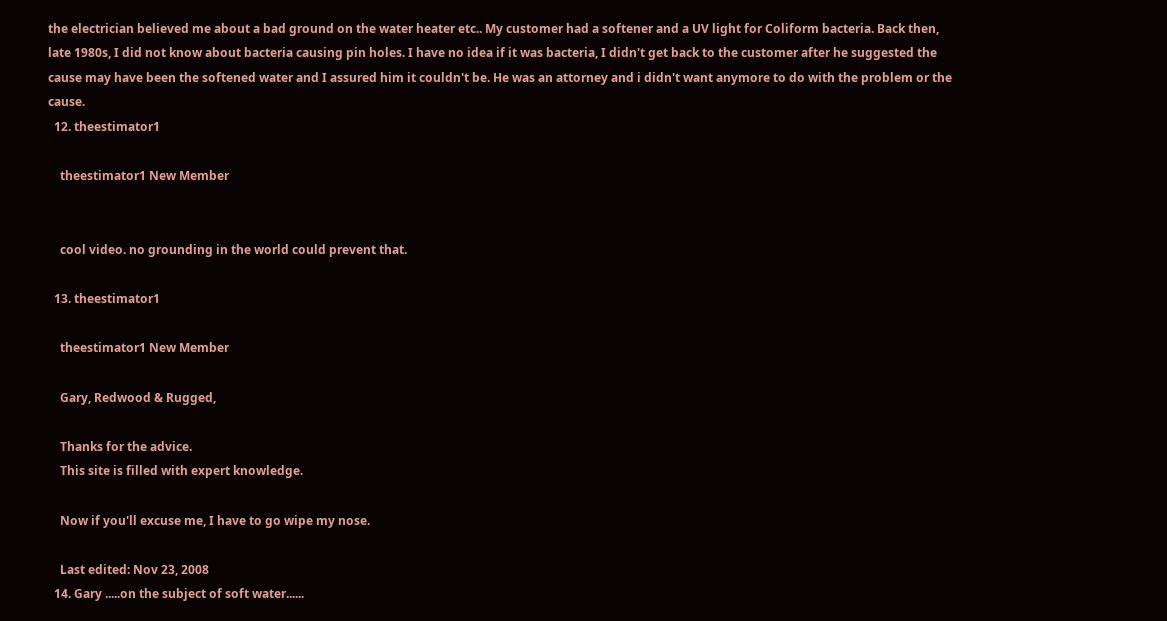the electrician believed me about a bad ground on the water heater etc.. My customer had a softener and a UV light for Coliform bacteria. Back then, late 1980s, I did not know about bacteria causing pin holes. I have no idea if it was bacteria, I didn't get back to the customer after he suggested the cause may have been the softened water and I assured him it couldn't be. He was an attorney and i didn't want anymore to do with the problem or the cause.
  12. theestimator1

    theestimator1 New Member


    cool video. no grounding in the world could prevent that.

  13. theestimator1

    theestimator1 New Member

    Gary, Redwood & Rugged,

    Thanks for the advice.
    This site is filled with expert knowledge.

    Now if you'll excuse me, I have to go wipe my nose.

    Last edited: Nov 23, 2008
  14. Gary .....on the subject of soft water......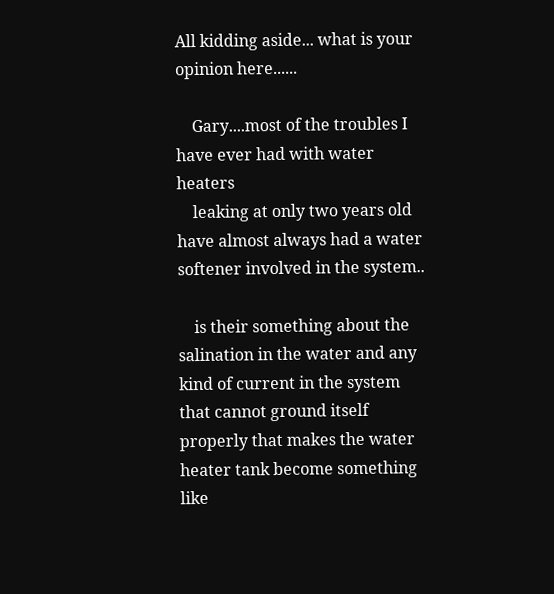All kidding aside... what is your opinion here......

    Gary....most of the troubles I have ever had with water heaters
    leaking at only two years old have almost always had a water softener involved in the system..

    is their something about the salination in the water and any kind of current in the system that cannot ground itself properly that makes the water heater tank become something like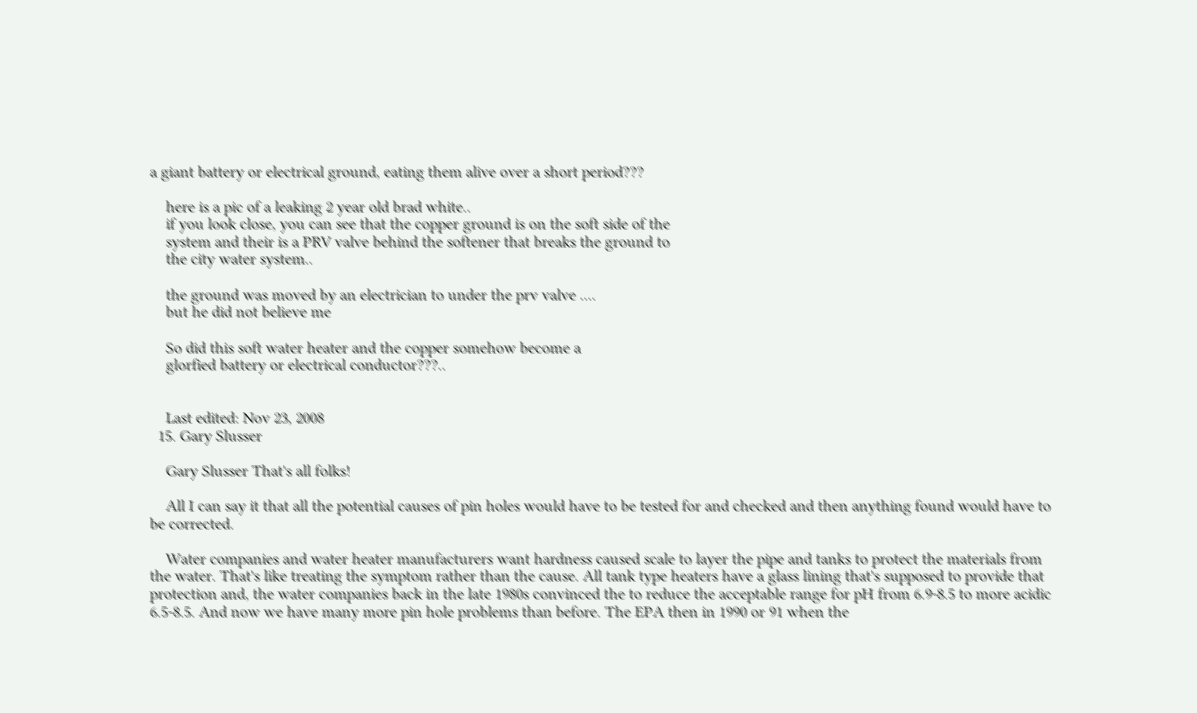a giant battery or electrical ground, eating them alive over a short period???

    here is a pic of a leaking 2 year old brad white..
    if you look close, you can see that the copper ground is on the soft side of the
    system and their is a PRV valve behind the softener that breaks the ground to
    the city water system..

    the ground was moved by an electrician to under the prv valve ....
    but he did not believe me

    So did this soft water heater and the copper somehow become a
    glorfied battery or electrical conductor???..


    Last edited: Nov 23, 2008
  15. Gary Slusser

    Gary Slusser That's all folks!

    All I can say it that all the potential causes of pin holes would have to be tested for and checked and then anything found would have to be corrected.

    Water companies and water heater manufacturers want hardness caused scale to layer the pipe and tanks to protect the materials from the water. That's like treating the symptom rather than the cause. All tank type heaters have a glass lining that's supposed to provide that protection and, the water companies back in the late 1980s convinced the to reduce the acceptable range for pH from 6.9-8.5 to more acidic 6.5-8.5. And now we have many more pin hole problems than before. The EPA then in 1990 or 91 when the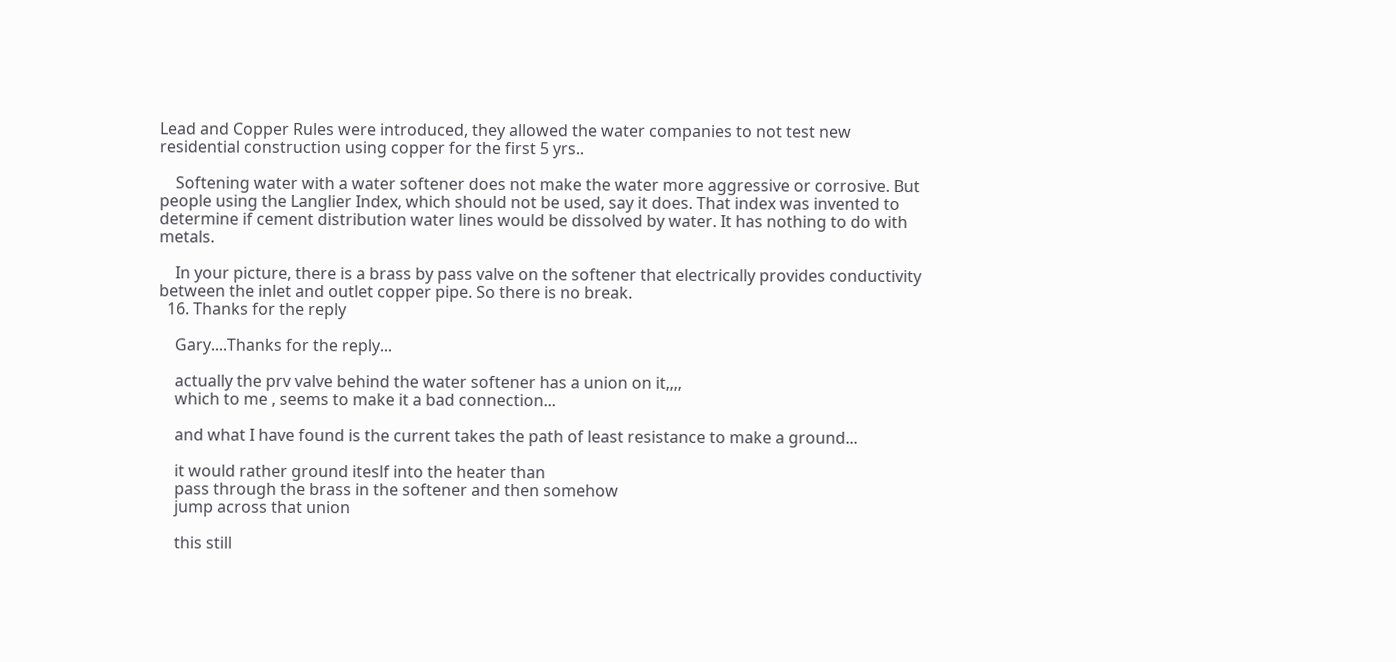Lead and Copper Rules were introduced, they allowed the water companies to not test new residential construction using copper for the first 5 yrs..

    Softening water with a water softener does not make the water more aggressive or corrosive. But people using the Langlier Index, which should not be used, say it does. That index was invented to determine if cement distribution water lines would be dissolved by water. It has nothing to do with metals.

    In your picture, there is a brass by pass valve on the softener that electrically provides conductivity between the inlet and outlet copper pipe. So there is no break.
  16. Thanks for the reply

    Gary....Thanks for the reply...

    actually the prv valve behind the water softener has a union on it,,,,
    which to me , seems to make it a bad connection...

    and what I have found is the current takes the path of least resistance to make a ground...

    it would rather ground iteslf into the heater than
    pass through the brass in the softener and then somehow
    jump across that union

    this still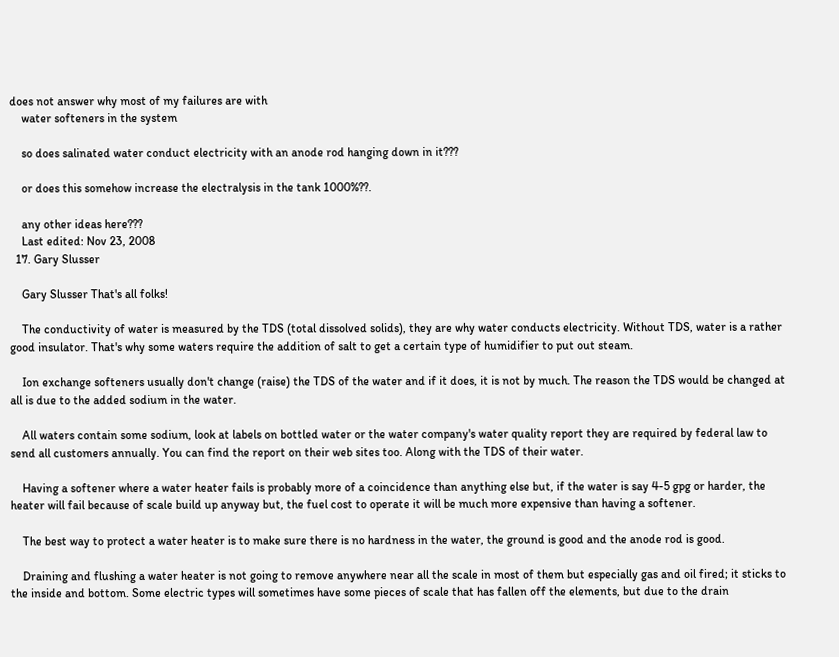does not answer why most of my failures are with
    water softeners in the system

    so does salinated water conduct electricity with an anode rod hanging down in it???

    or does this somehow increase the electralysis in the tank 1000%??.

    any other ideas here???
    Last edited: Nov 23, 2008
  17. Gary Slusser

    Gary Slusser That's all folks!

    The conductivity of water is measured by the TDS (total dissolved solids), they are why water conducts electricity. Without TDS, water is a rather good insulator. That's why some waters require the addition of salt to get a certain type of humidifier to put out steam.

    Ion exchange softeners usually don't change (raise) the TDS of the water and if it does, it is not by much. The reason the TDS would be changed at all is due to the added sodium in the water.

    All waters contain some sodium, look at labels on bottled water or the water company's water quality report they are required by federal law to send all customers annually. You can find the report on their web sites too. Along with the TDS of their water.

    Having a softener where a water heater fails is probably more of a coincidence than anything else but, if the water is say 4-5 gpg or harder, the heater will fail because of scale build up anyway but, the fuel cost to operate it will be much more expensive than having a softener.

    The best way to protect a water heater is to make sure there is no hardness in the water, the ground is good and the anode rod is good.

    Draining and flushing a water heater is not going to remove anywhere near all the scale in most of them but especially gas and oil fired; it sticks to the inside and bottom. Some electric types will sometimes have some pieces of scale that has fallen off the elements, but due to the drain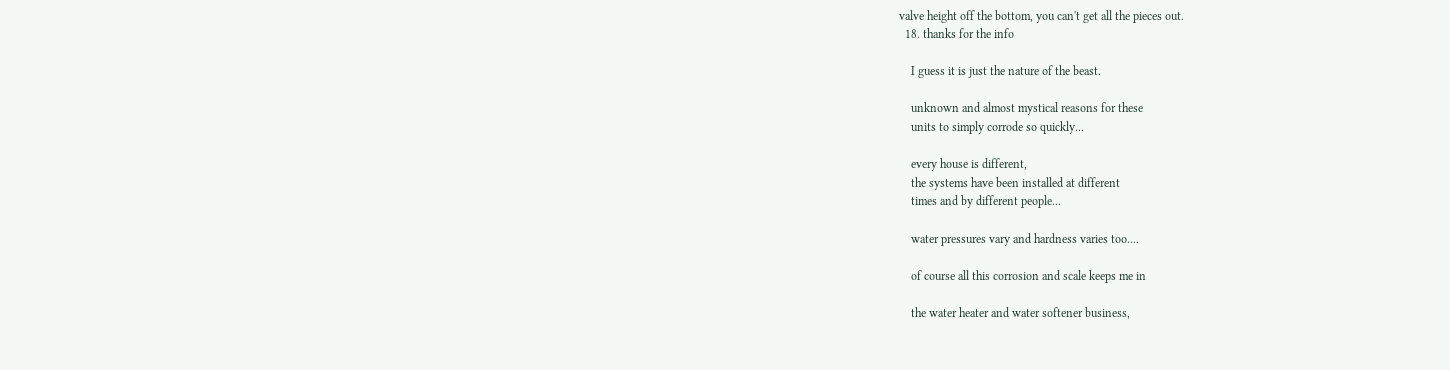valve height off the bottom, you can't get all the pieces out.
  18. thanks for the info

    I guess it is just the nature of the beast.

    unknown and almost mystical reasons for these
    units to simply corrode so quickly...

    every house is different,
    the systems have been installed at different
    times and by different people...

    water pressures vary and hardness varies too....

    of course all this corrosion and scale keeps me in

    the water heater and water softener business,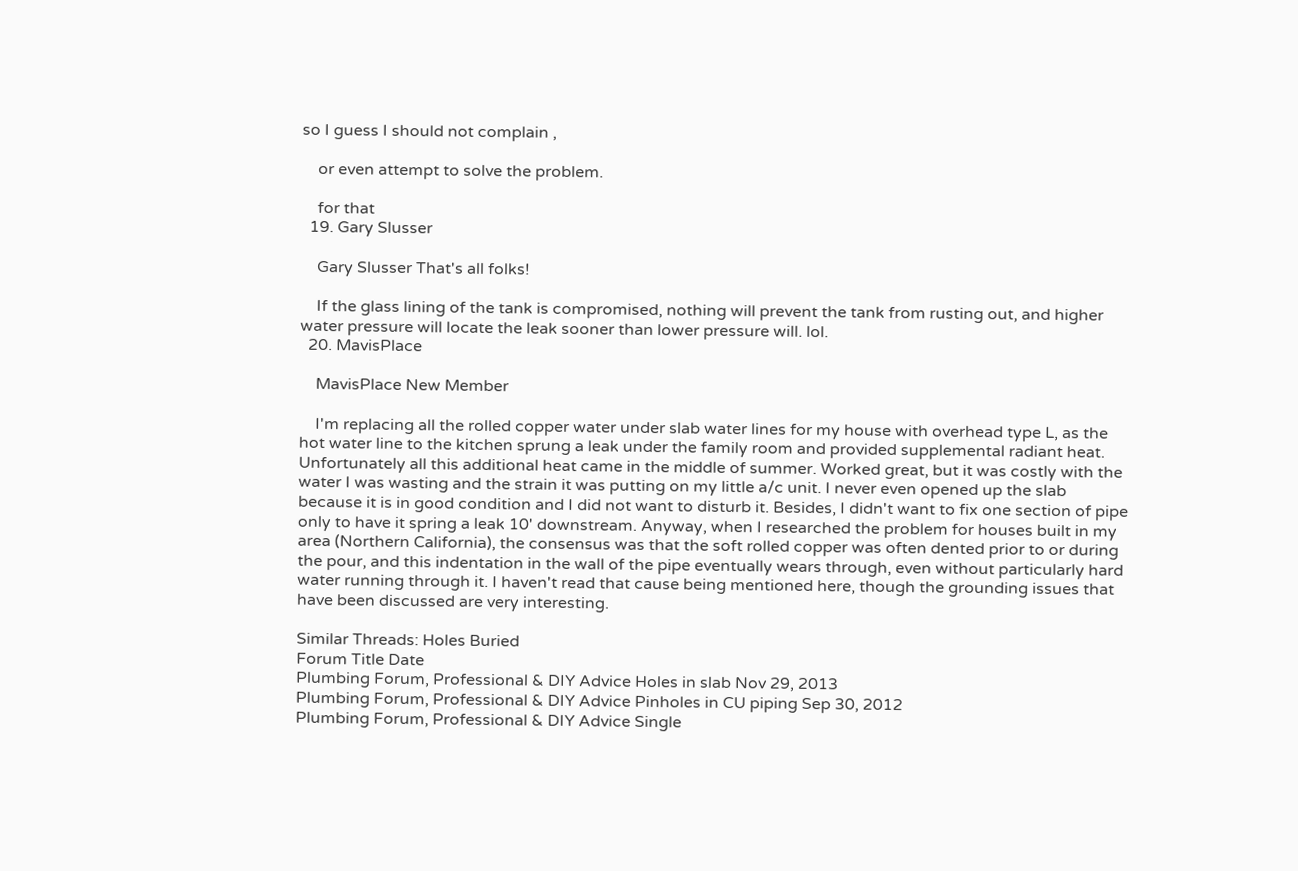so I guess I should not complain ,

    or even attempt to solve the problem.

    for that
  19. Gary Slusser

    Gary Slusser That's all folks!

    If the glass lining of the tank is compromised, nothing will prevent the tank from rusting out, and higher water pressure will locate the leak sooner than lower pressure will. lol.
  20. MavisPlace

    MavisPlace New Member

    I'm replacing all the rolled copper water under slab water lines for my house with overhead type L, as the hot water line to the kitchen sprung a leak under the family room and provided supplemental radiant heat. Unfortunately all this additional heat came in the middle of summer. Worked great, but it was costly with the water I was wasting and the strain it was putting on my little a/c unit. I never even opened up the slab because it is in good condition and I did not want to disturb it. Besides, I didn't want to fix one section of pipe only to have it spring a leak 10' downstream. Anyway, when I researched the problem for houses built in my area (Northern California), the consensus was that the soft rolled copper was often dented prior to or during the pour, and this indentation in the wall of the pipe eventually wears through, even without particularly hard water running through it. I haven't read that cause being mentioned here, though the grounding issues that have been discussed are very interesting.

Similar Threads: Holes Buried
Forum Title Date
Plumbing Forum, Professional & DIY Advice Holes in slab Nov 29, 2013
Plumbing Forum, Professional & DIY Advice Pinholes in CU piping Sep 30, 2012
Plumbing Forum, Professional & DIY Advice Single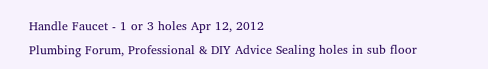Handle Faucet - 1 or 3 holes Apr 12, 2012
Plumbing Forum, Professional & DIY Advice Sealing holes in sub floor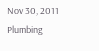Nov 30, 2011
Plumbing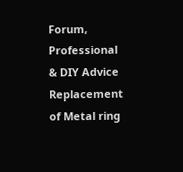Forum, Professional & DIY Advice Replacement of Metal ring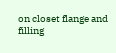on closet flange and filling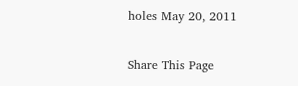holes May 20, 2011

Share This Page